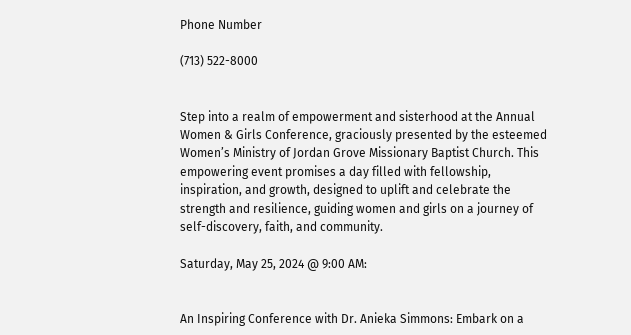Phone Number

(713) 522-8000


Step into a realm of empowerment and sisterhood at the Annual Women & Girls Conference, graciously presented by the esteemed Women’s Ministry of Jordan Grove Missionary Baptist Church. This empowering event promises a day filled with fellowship, inspiration, and growth, designed to uplift and celebrate the strength and resilience, guiding women and girls on a journey of self-discovery, faith, and community.

Saturday, May 25, 2024 @ 9:00 AM:


An Inspiring Conference with Dr. Anieka Simmons: Embark on a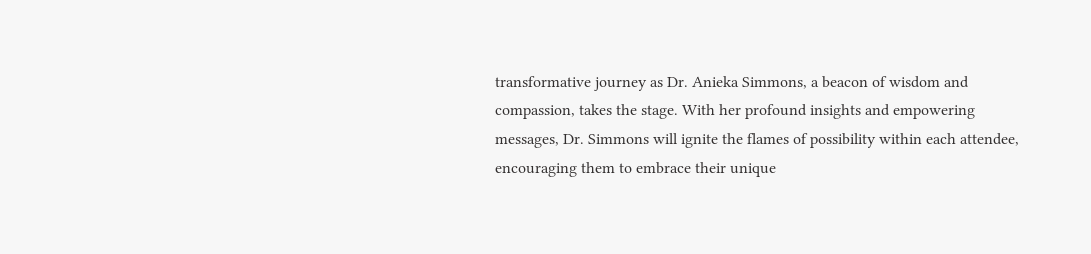transformative journey as Dr. Anieka Simmons, a beacon of wisdom and compassion, takes the stage. With her profound insights and empowering messages, Dr. Simmons will ignite the flames of possibility within each attendee, encouraging them to embrace their unique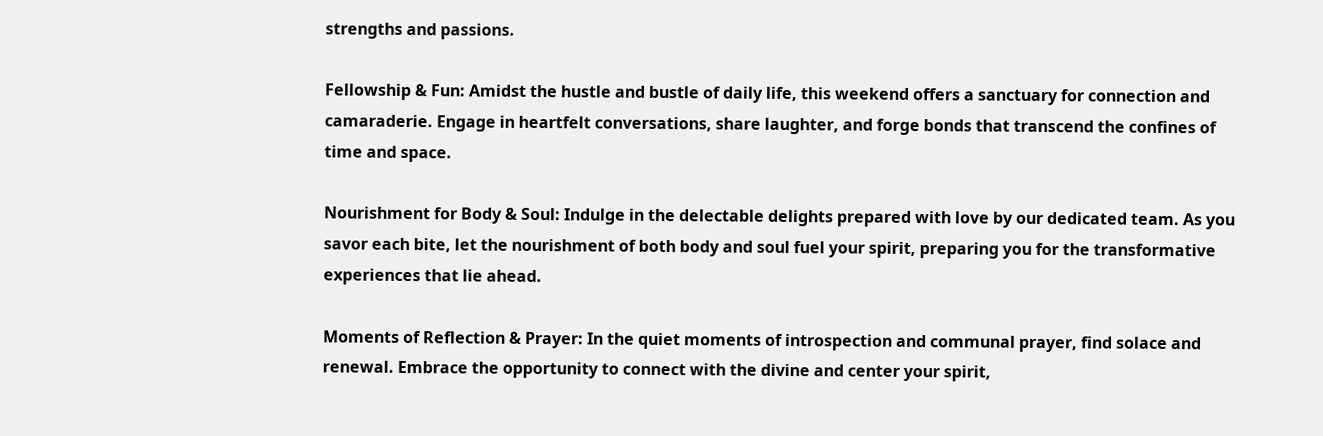strengths and passions.

Fellowship & Fun: Amidst the hustle and bustle of daily life, this weekend offers a sanctuary for connection and camaraderie. Engage in heartfelt conversations, share laughter, and forge bonds that transcend the confines of time and space.

Nourishment for Body & Soul: Indulge in the delectable delights prepared with love by our dedicated team. As you savor each bite, let the nourishment of both body and soul fuel your spirit, preparing you for the transformative experiences that lie ahead.

Moments of Reflection & Prayer: In the quiet moments of introspection and communal prayer, find solace and renewal. Embrace the opportunity to connect with the divine and center your spirit,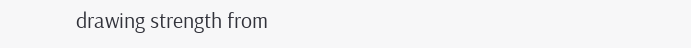drawing strength from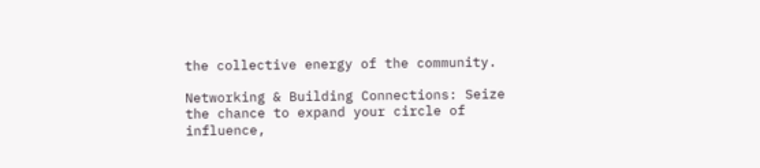the collective energy of the community.

Networking & Building Connections: Seize the chance to expand your circle of influence,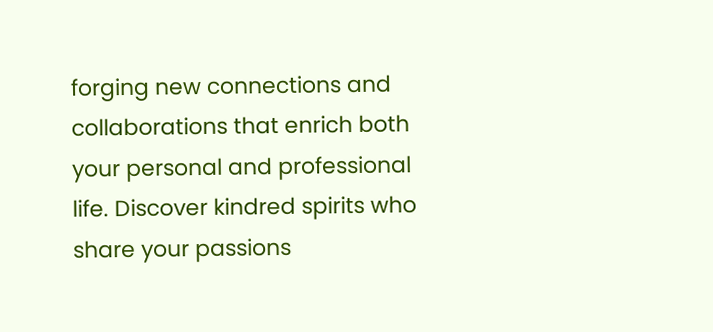forging new connections and collaborations that enrich both your personal and professional life. Discover kindred spirits who share your passions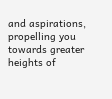and aspirations, propelling you towards greater heights of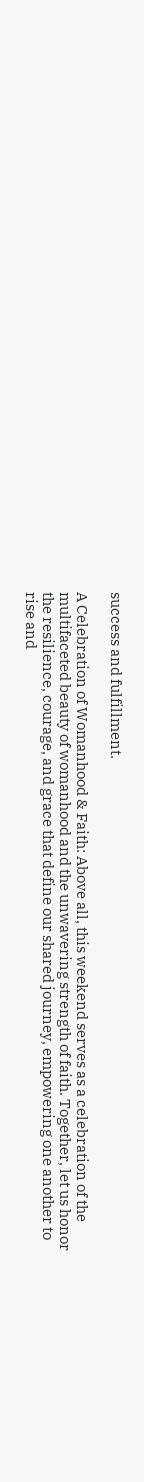success and fulfillment.

A Celebration of Womanhood & Faith: Above all, this weekend serves as a celebration of the multifaceted beauty of womanhood and the unwavering strength of faith. Together, let us honor the resilience, courage, and grace that define our shared journey, empowering one another to rise and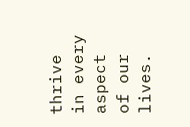thrive in every aspect of our lives.